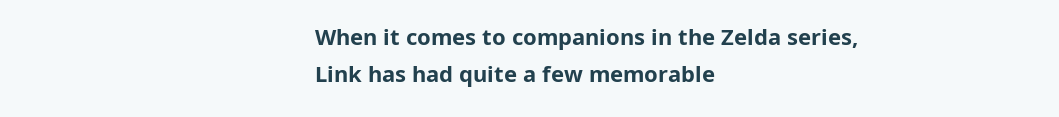When it comes to companions in the Zelda series, Link has had quite a few memorable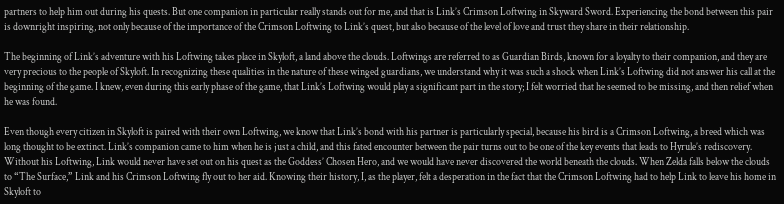partners to help him out during his quests. But one companion in particular really stands out for me, and that is Link’s Crimson Loftwing in Skyward Sword. Experiencing the bond between this pair is downright inspiring, not only because of the importance of the Crimson Loftwing to Link’s quest, but also because of the level of love and trust they share in their relationship.

The beginning of Link’s adventure with his Loftwing takes place in Skyloft, a land above the clouds. Loftwings are referred to as Guardian Birds, known for a loyalty to their companion, and they are very precious to the people of Skyloft. In recognizing these qualities in the nature of these winged guardians, we understand why it was such a shock when Link’s Loftwing did not answer his call at the beginning of the game. I knew, even during this early phase of the game, that Link’s Loftwing would play a significant part in the story; I felt worried that he seemed to be missing, and then relief when he was found.

Even though every citizen in Skyloft is paired with their own Loftwing, we know that Link’s bond with his partner is particularly special, because his bird is a Crimson Loftwing, a breed which was long thought to be extinct. Link’s companion came to him when he is just a child, and this fated encounter between the pair turns out to be one of the key events that leads to Hyrule’s rediscovery. Without his Loftwing, Link would never have set out on his quest as the Goddess’ Chosen Hero, and we would have never discovered the world beneath the clouds. When Zelda falls below the clouds to “The Surface,” Link and his Crimson Loftwing fly out to her aid. Knowing their history, I, as the player, felt a desperation in the fact that the Crimson Loftwing had to help Link to leave his home in Skyloft to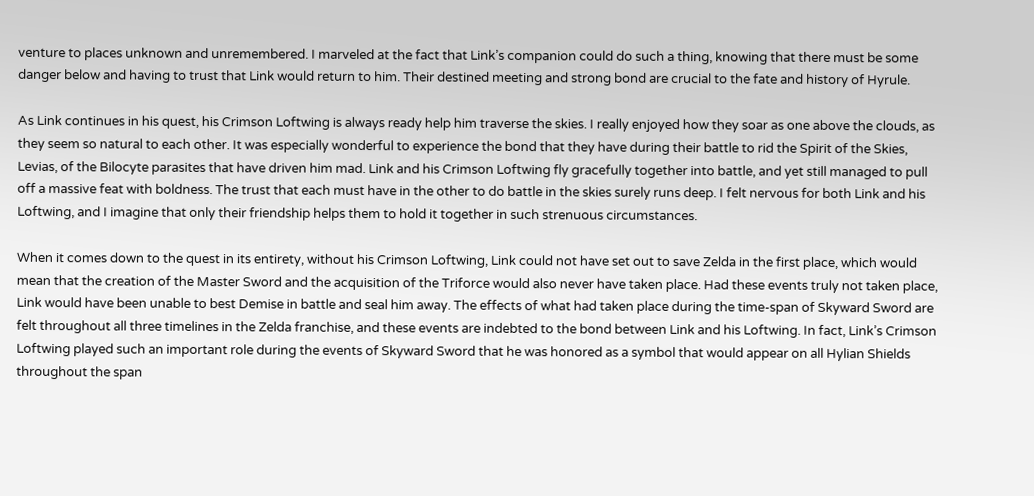venture to places unknown and unremembered. I marveled at the fact that Link’s companion could do such a thing, knowing that there must be some danger below and having to trust that Link would return to him. Their destined meeting and strong bond are crucial to the fate and history of Hyrule.

As Link continues in his quest, his Crimson Loftwing is always ready help him traverse the skies. I really enjoyed how they soar as one above the clouds, as they seem so natural to each other. It was especially wonderful to experience the bond that they have during their battle to rid the Spirit of the Skies, Levias, of the Bilocyte parasites that have driven him mad. Link and his Crimson Loftwing fly gracefully together into battle, and yet still managed to pull off a massive feat with boldness. The trust that each must have in the other to do battle in the skies surely runs deep. I felt nervous for both Link and his Loftwing, and I imagine that only their friendship helps them to hold it together in such strenuous circumstances.

When it comes down to the quest in its entirety, without his Crimson Loftwing, Link could not have set out to save Zelda in the first place, which would mean that the creation of the Master Sword and the acquisition of the Triforce would also never have taken place. Had these events truly not taken place, Link would have been unable to best Demise in battle and seal him away. The effects of what had taken place during the time-span of Skyward Sword are felt throughout all three timelines in the Zelda franchise, and these events are indebted to the bond between Link and his Loftwing. In fact, Link’s Crimson Loftwing played such an important role during the events of Skyward Sword that he was honored as a symbol that would appear on all Hylian Shields throughout the span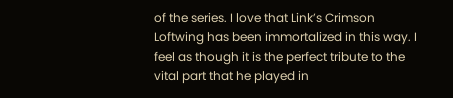of the series. I love that Link’s Crimson Loftwing has been immortalized in this way. I feel as though it is the perfect tribute to the vital part that he played in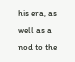his era, as well as a nod to the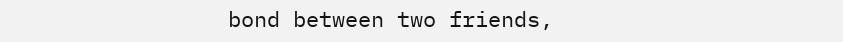bond between two friends,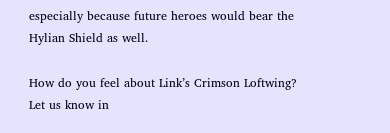especially because future heroes would bear the Hylian Shield as well.

How do you feel about Link’s Crimson Loftwing? Let us know in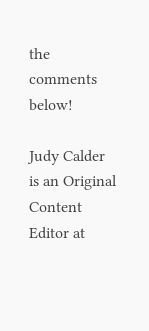the comments below!

Judy Calder is an Original Content Editor at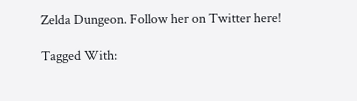Zelda Dungeon. Follow her on Twitter here!

Tagged With: